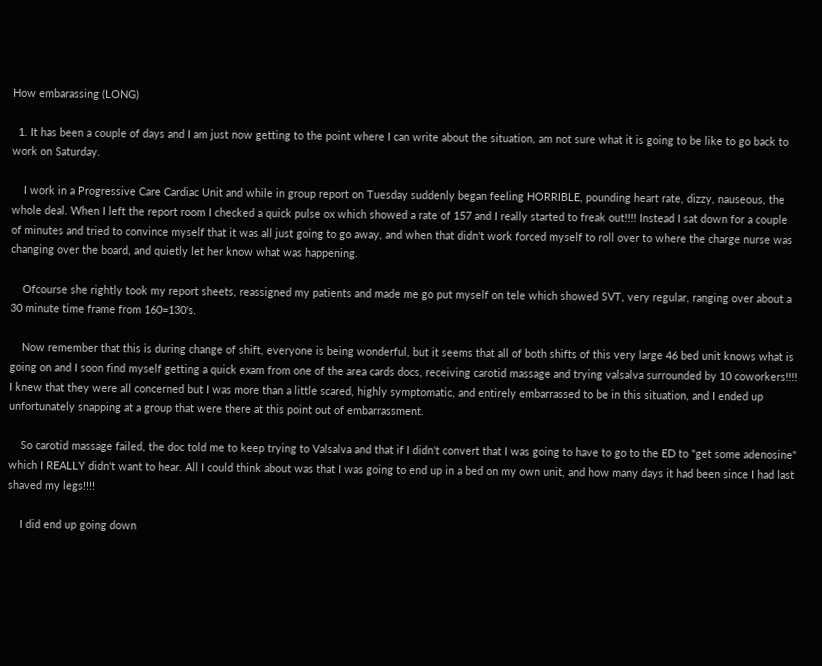How embarassing (LONG)

  1. It has been a couple of days and I am just now getting to the point where I can write about the situation, am not sure what it is going to be like to go back to work on Saturday.

    I work in a Progressive Care Cardiac Unit and while in group report on Tuesday suddenly began feeling HORRIBLE, pounding heart rate, dizzy, nauseous, the whole deal. When I left the report room I checked a quick pulse ox which showed a rate of 157 and I really started to freak out!!!! Instead I sat down for a couple of minutes and tried to convince myself that it was all just going to go away, and when that didn't work forced myself to roll over to where the charge nurse was changing over the board, and quietly let her know what was happening.

    Ofcourse she rightly took my report sheets, reassigned my patients and made me go put myself on tele which showed SVT, very regular, ranging over about a 30 minute time frame from 160=130's.

    Now remember that this is during change of shift, everyone is being wonderful, but it seems that all of both shifts of this very large 46 bed unit knows what is going on and I soon find myself getting a quick exam from one of the area cards docs, receiving carotid massage and trying valsalva surrounded by 10 coworkers!!!! I knew that they were all concerned but I was more than a little scared, highly symptomatic, and entirely embarrassed to be in this situation, and I ended up unfortunately snapping at a group that were there at this point out of embarrassment.

    So carotid massage failed, the doc told me to keep trying to Valsalva and that if I didn't convert that I was going to have to go to the ED to "get some adenosine" which I REALLY didn't want to hear. All I could think about was that I was going to end up in a bed on my own unit, and how many days it had been since I had last shaved my legs!!!!

    I did end up going down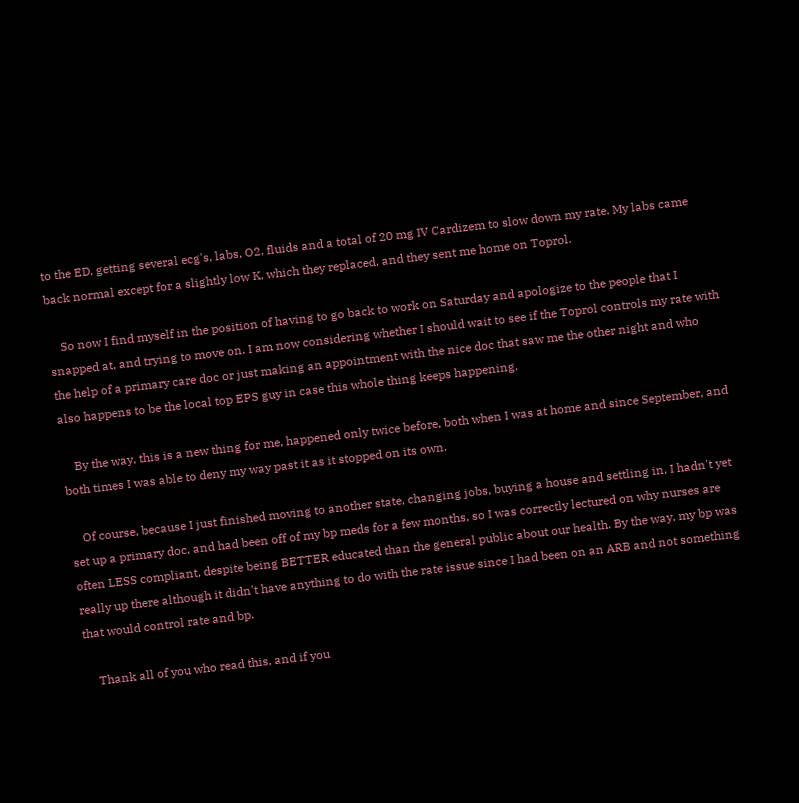to the ED, getting several ecg's, labs, O2, fluids and a total of 20 mg IV Cardizem to slow down my rate. My labs came back normal except for a slightly low K, which they replaced, and they sent me home on Toprol.

    So now I find myself in the position of having to go back to work on Saturday and apologize to the people that I snapped at, and trying to move on. I am now considering whether I should wait to see if the Toprol controls my rate with the help of a primary care doc or just making an appointment with the nice doc that saw me the other night and who also happens to be the local top EPS guy in case this whole thing keeps happening.

    By the way, this is a new thing for me, happened only twice before, both when I was at home and since September, and both times I was able to deny my way past it as it stopped on its own.

    Of course, because I just finished moving to another state, changing jobs, buying a house and settling in, I hadn't yet set up a primary doc, and had been off of my bp meds for a few months, so I was correctly lectured on why nurses are often LESS compliant, despite being BETTER educated than the general public about our health. By the way, my bp was really up there although it didn't have anything to do with the rate issue since I had been on an ARB and not something that would control rate and bp.

    Thank all of you who read this, and if you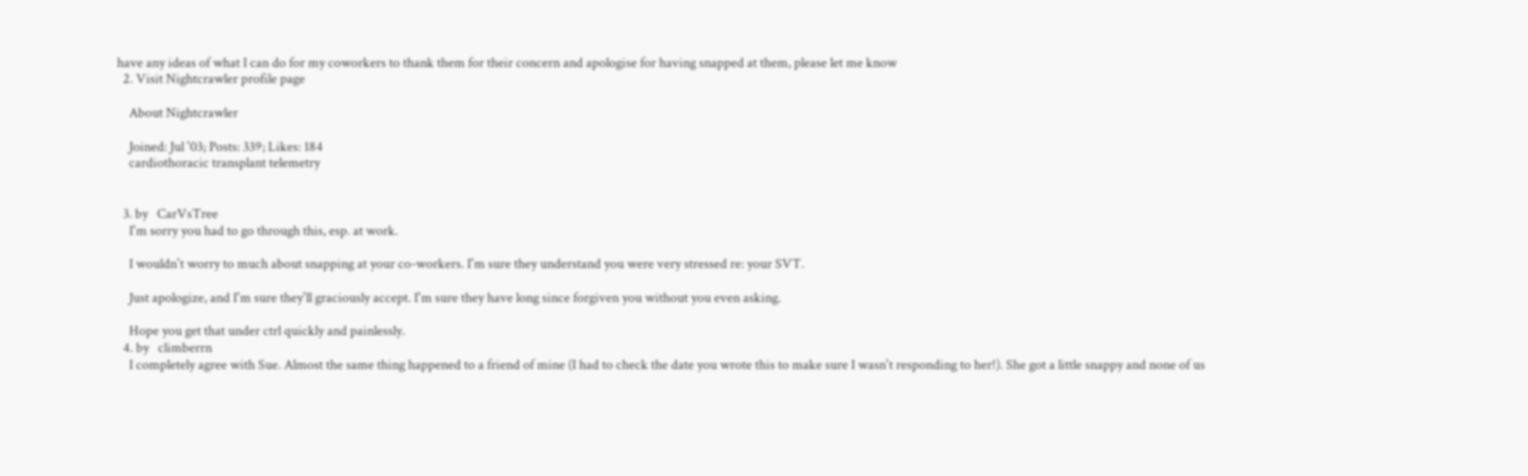have any ideas of what I can do for my coworkers to thank them for their concern and apologise for having snapped at them, please let me know
  2. Visit Nightcrawler profile page

    About Nightcrawler

    Joined: Jul '03; Posts: 339; Likes: 184
    cardiothoracic transplant telemetry


  3. by   CarVsTree
    I'm sorry you had to go through this, esp. at work.

    I wouldn't worry to much about snapping at your co-workers. I'm sure they understand you were very stressed re: your SVT.

    Just apologize, and I'm sure they'll graciously accept. I'm sure they have long since forgiven you without you even asking.

    Hope you get that under ctrl quickly and painlessly.
  4. by   climberrn
    I completely agree with Sue. Almost the same thing happened to a friend of mine (I had to check the date you wrote this to make sure I wasn't responding to her!). She got a little snappy and none of us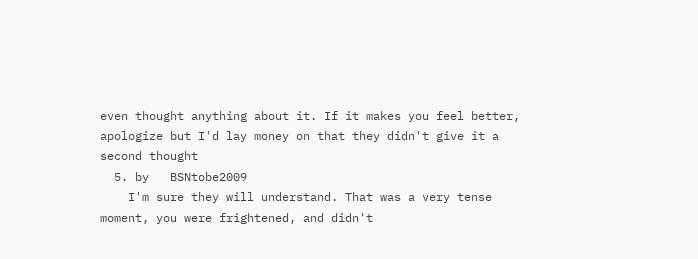even thought anything about it. If it makes you feel better, apologize but I'd lay money on that they didn't give it a second thought
  5. by   BSNtobe2009
    I'm sure they will understand. That was a very tense moment, you were frightened, and didn't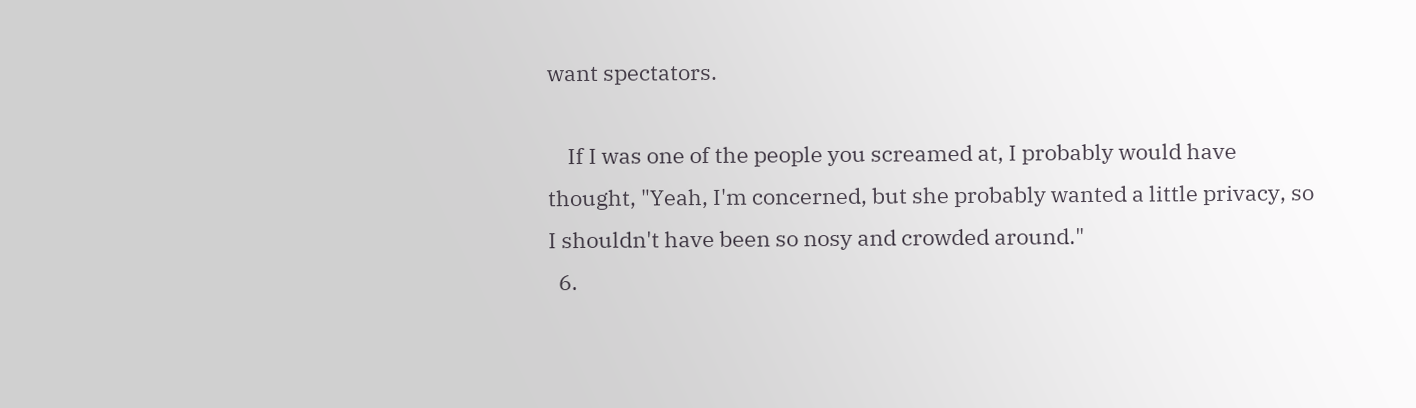want spectators.

    If I was one of the people you screamed at, I probably would have thought, "Yeah, I'm concerned, but she probably wanted a little privacy, so I shouldn't have been so nosy and crowded around."
  6.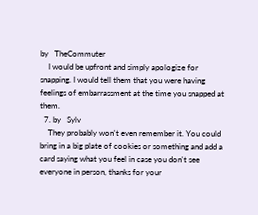by   TheCommuter
    I would be upfront and simply apologize for snapping. I would tell them that you were having feelings of embarrassment at the time you snapped at them.
  7. by   Sylv
    They probably won't even remember it. You could bring in a big plate of cookies or something and add a card saying what you feel in case you don't see everyone in person, thanks for your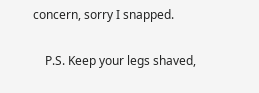concern, sorry I snapped.

    P.S. Keep your legs shaved,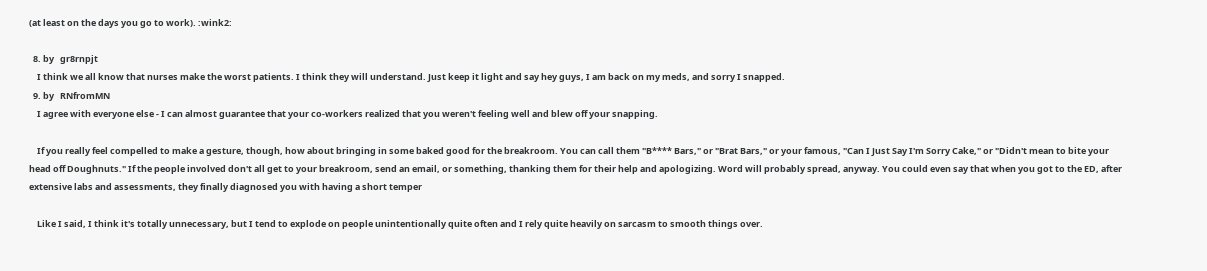(at least on the days you go to work). :wink2:

  8. by   gr8rnpjt
    I think we all know that nurses make the worst patients. I think they will understand. Just keep it light and say hey guys, I am back on my meds, and sorry I snapped.
  9. by   RNfromMN
    I agree with everyone else - I can almost guarantee that your co-workers realized that you weren't feeling well and blew off your snapping.

    If you really feel compelled to make a gesture, though, how about bringing in some baked good for the breakroom. You can call them "B**** Bars," or "Brat Bars," or your famous, "Can I Just Say I'm Sorry Cake," or "Didn't mean to bite your head off Doughnuts." If the people involved don't all get to your breakroom, send an email, or something, thanking them for their help and apologizing. Word will probably spread, anyway. You could even say that when you got to the ED, after extensive labs and assessments, they finally diagnosed you with having a short temper

    Like I said, I think it's totally unnecessary, but I tend to explode on people unintentionally quite often and I rely quite heavily on sarcasm to smooth things over.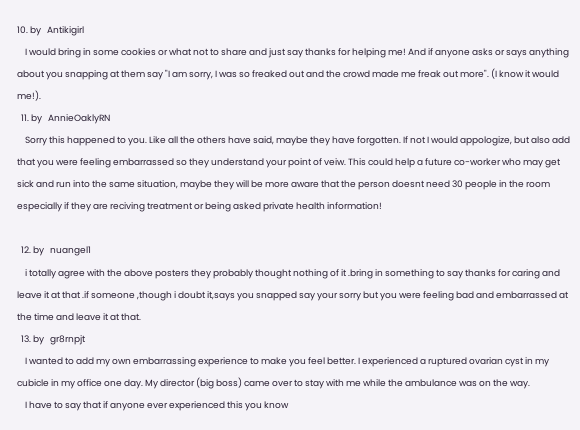10. by   Antikigirl
    I would bring in some cookies or what not to share and just say thanks for helping me! And if anyone asks or says anything about you snapping at them say "I am sorry, I was so freaked out and the crowd made me freak out more". (I know it would me!).
  11. by   AnnieOaklyRN
    Sorry this happened to you. Like all the others have said, maybe they have forgotten. If not I would appologize, but also add that you were feeling embarrassed so they understand your point of veiw. This could help a future co-worker who may get sick and run into the same situation, maybe they will be more aware that the person doesnt need 30 people in the room especially if they are reciving treatment or being asked private health information!

  12. by   nuangel1
    i totally agree with the above posters they probably thought nothing of it .bring in something to say thanks for caring and leave it at that .if someone ,though i doubt it,says you snapped say your sorry but you were feeling bad and embarrassed at the time and leave it at that.
  13. by   gr8rnpjt
    I wanted to add my own embarrassing experience to make you feel better. I experienced a ruptured ovarian cyst in my cubicle in my office one day. My director (big boss) came over to stay with me while the ambulance was on the way.
    I have to say that if anyone ever experienced this you know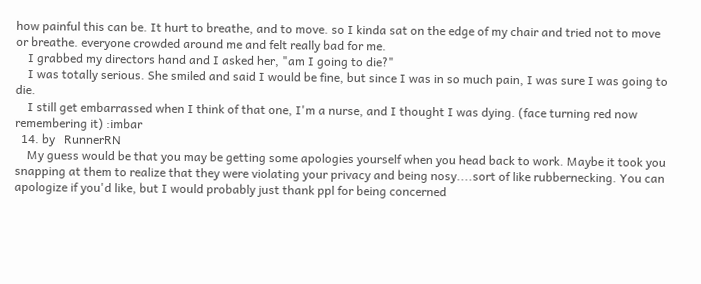how painful this can be. It hurt to breathe, and to move. so I kinda sat on the edge of my chair and tried not to move or breathe. everyone crowded around me and felt really bad for me.
    I grabbed my directors hand and I asked her, "am I going to die?"
    I was totally serious. She smiled and said I would be fine, but since I was in so much pain, I was sure I was going to die.
    I still get embarrassed when I think of that one, I'm a nurse, and I thought I was dying. (face turning red now remembering it) :imbar
  14. by   RunnerRN
    My guess would be that you may be getting some apologies yourself when you head back to work. Maybe it took you snapping at them to realize that they were violating your privacy and being nosy....sort of like rubbernecking. You can apologize if you'd like, but I would probably just thank ppl for being concerned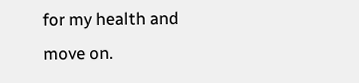for my health and move on.